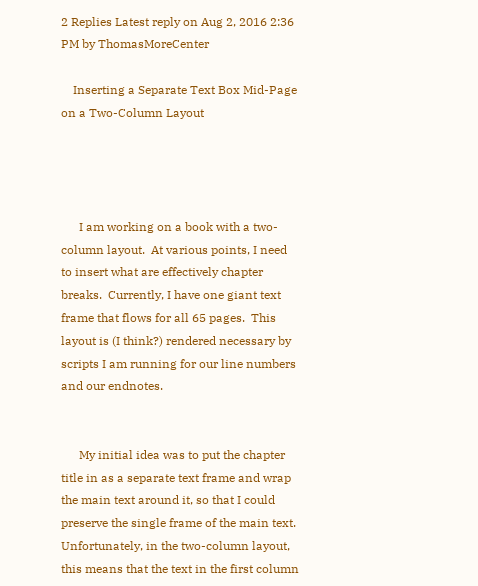2 Replies Latest reply on Aug 2, 2016 2:36 PM by ThomasMoreCenter

    Inserting a Separate Text Box Mid-Page on a Two-Column Layout




      I am working on a book with a two-column layout.  At various points, I need to insert what are effectively chapter breaks.  Currently, I have one giant text frame that flows for all 65 pages.  This layout is (I think?) rendered necessary by scripts I am running for our line numbers and our endnotes.


      My initial idea was to put the chapter title in as a separate text frame and wrap the main text around it, so that I could preserve the single frame of the main text.  Unfortunately, in the two-column layout, this means that the text in the first column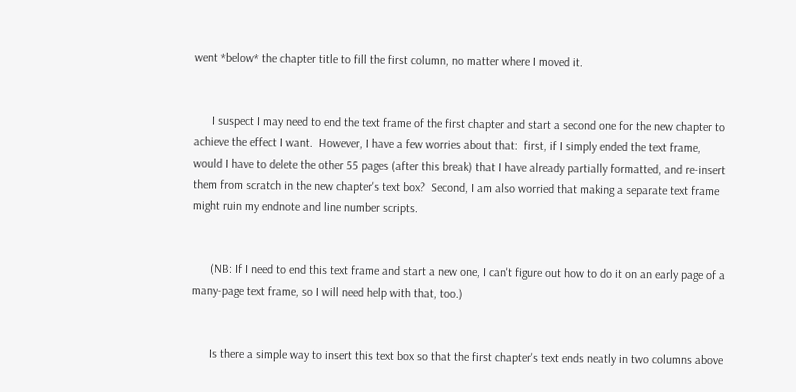went *below* the chapter title to fill the first column, no matter where I moved it.


      I suspect I may need to end the text frame of the first chapter and start a second one for the new chapter to achieve the effect I want.  However, I have a few worries about that:  first, if I simply ended the text frame, would I have to delete the other 55 pages (after this break) that I have already partially formatted, and re-insert them from scratch in the new chapter's text box?  Second, I am also worried that making a separate text frame might ruin my endnote and line number scripts.


      (NB: If I need to end this text frame and start a new one, I can't figure out how to do it on an early page of a many-page text frame, so I will need help with that, too.)


      Is there a simple way to insert this text box so that the first chapter's text ends neatly in two columns above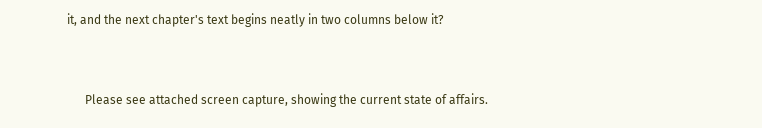it, and the next chapter's text begins neatly in two columns below it?


      Please see attached screen capture, showing the current state of affairs.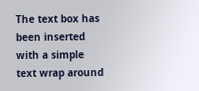The text box has been inserted with a simple text wrap around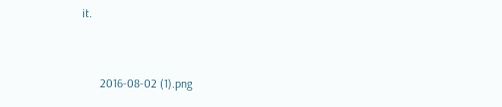it.


      2016-08-02 (1).png